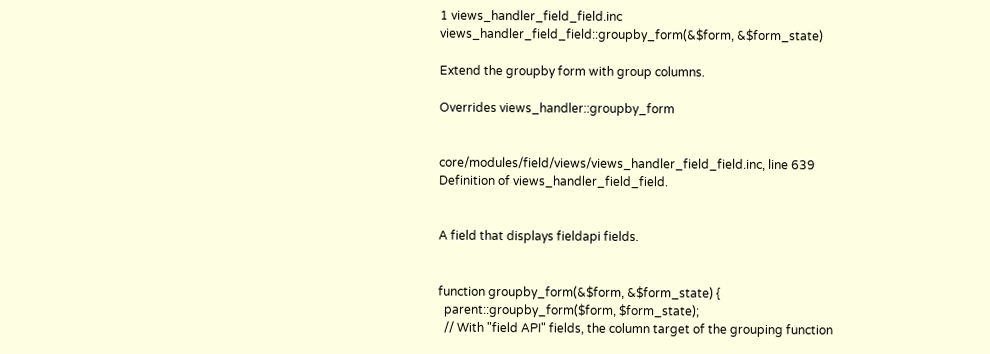1 views_handler_field_field.inc views_handler_field_field::groupby_form(&$form, &$form_state)

Extend the groupby form with group columns.

Overrides views_handler::groupby_form


core/modules/field/views/views_handler_field_field.inc, line 639
Definition of views_handler_field_field.


A field that displays fieldapi fields.


function groupby_form(&$form, &$form_state) {
  parent::groupby_form($form, $form_state);
  // With "field API" fields, the column target of the grouping function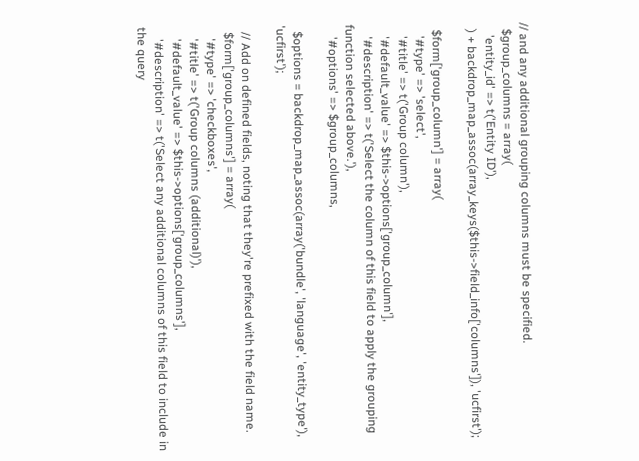// and any additional grouping columns must be specified.
  $group_columns = array(
    'entity_id' => t('Entity ID'),
  ) + backdrop_map_assoc(array_keys($this->field_info['columns']), 'ucfirst');

  $form['group_column'] = array(
    '#type' => 'select',
    '#title' => t('Group column'),
    '#default_value' => $this->options['group_column'],
    '#description' => t('Select the column of this field to apply the grouping function selected above.'),
    '#options' => $group_columns,

  $options = backdrop_map_assoc(array('bundle', 'language', 'entity_type'), 'ucfirst');

  // Add on defined fields, noting that they're prefixed with the field name.
  $form['group_columns'] = array(
    '#type' => 'checkboxes',
    '#title' => t('Group columns (additional)'),
    '#default_value' => $this->options['group_columns'],
    '#description' => t('Select any additional columns of this field to include in the query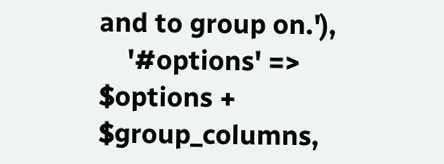and to group on.'),
    '#options' => $options + $group_columns,